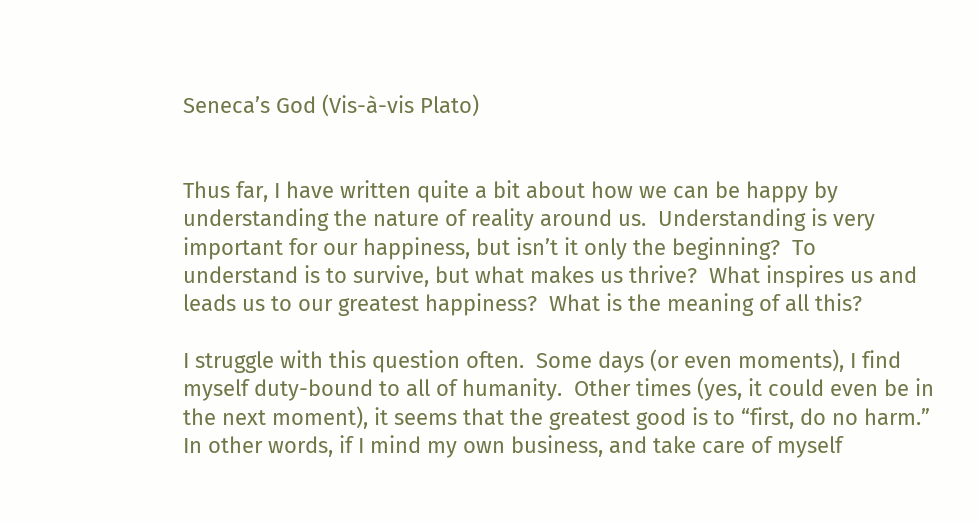Seneca’s God (Vis-à-vis Plato)


Thus far, I have written quite a bit about how we can be happy by understanding the nature of reality around us.  Understanding is very important for our happiness, but isn’t it only the beginning?  To understand is to survive, but what makes us thrive?  What inspires us and leads us to our greatest happiness?  What is the meaning of all this?

I struggle with this question often.  Some days (or even moments), I find myself duty-bound to all of humanity.  Other times (yes, it could even be in the next moment), it seems that the greatest good is to “first, do no harm.”  In other words, if I mind my own business, and take care of myself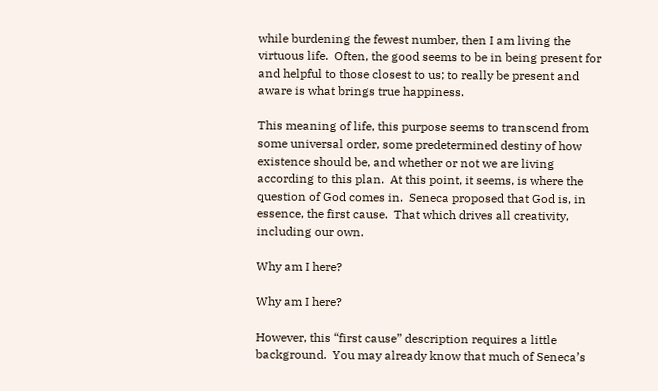while burdening the fewest number, then I am living the virtuous life.  Often, the good seems to be in being present for and helpful to those closest to us; to really be present and aware is what brings true happiness.

This meaning of life, this purpose seems to transcend from some universal order, some predetermined destiny of how existence should be, and whether or not we are living according to this plan.  At this point, it seems, is where the question of God comes in.  Seneca proposed that God is, in essence, the first cause.  That which drives all creativity, including our own.

Why am I here?

Why am I here?

However, this “first cause” description requires a little background.  You may already know that much of Seneca’s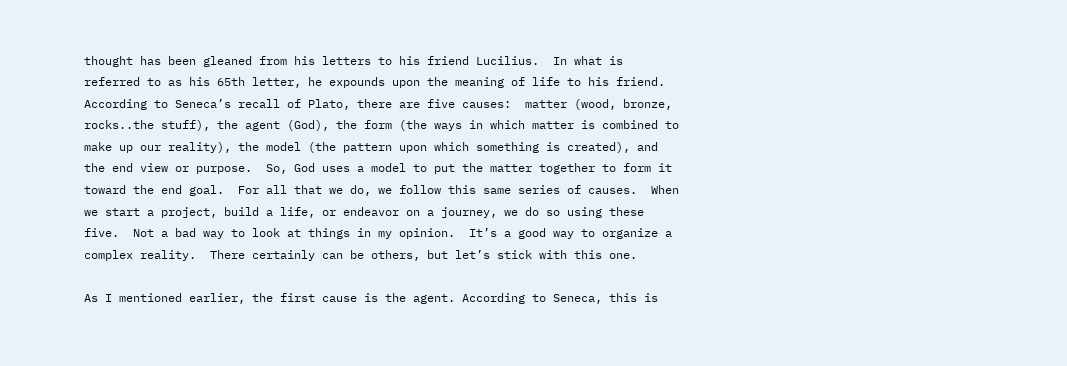thought has been gleaned from his letters to his friend Lucilius.  In what is referred to as his 65th letter, he expounds upon the meaning of life to his friend.  According to Seneca’s recall of Plato, there are five causes:  matter (wood, bronze, rocks..the stuff), the agent (God), the form (the ways in which matter is combined to make up our reality), the model (the pattern upon which something is created), and the end view or purpose.  So, God uses a model to put the matter together to form it toward the end goal.  For all that we do, we follow this same series of causes.  When we start a project, build a life, or endeavor on a journey, we do so using these five.  Not a bad way to look at things in my opinion.  It’s a good way to organize a complex reality.  There certainly can be others, but let’s stick with this one.

As I mentioned earlier, the first cause is the agent. According to Seneca, this is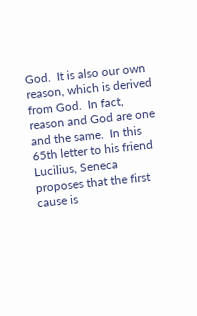God.  It is also our own reason, which is derived from God.  In fact, reason and God are one and the same.  In this 65th letter to his friend Lucilius, Seneca proposes that the first cause is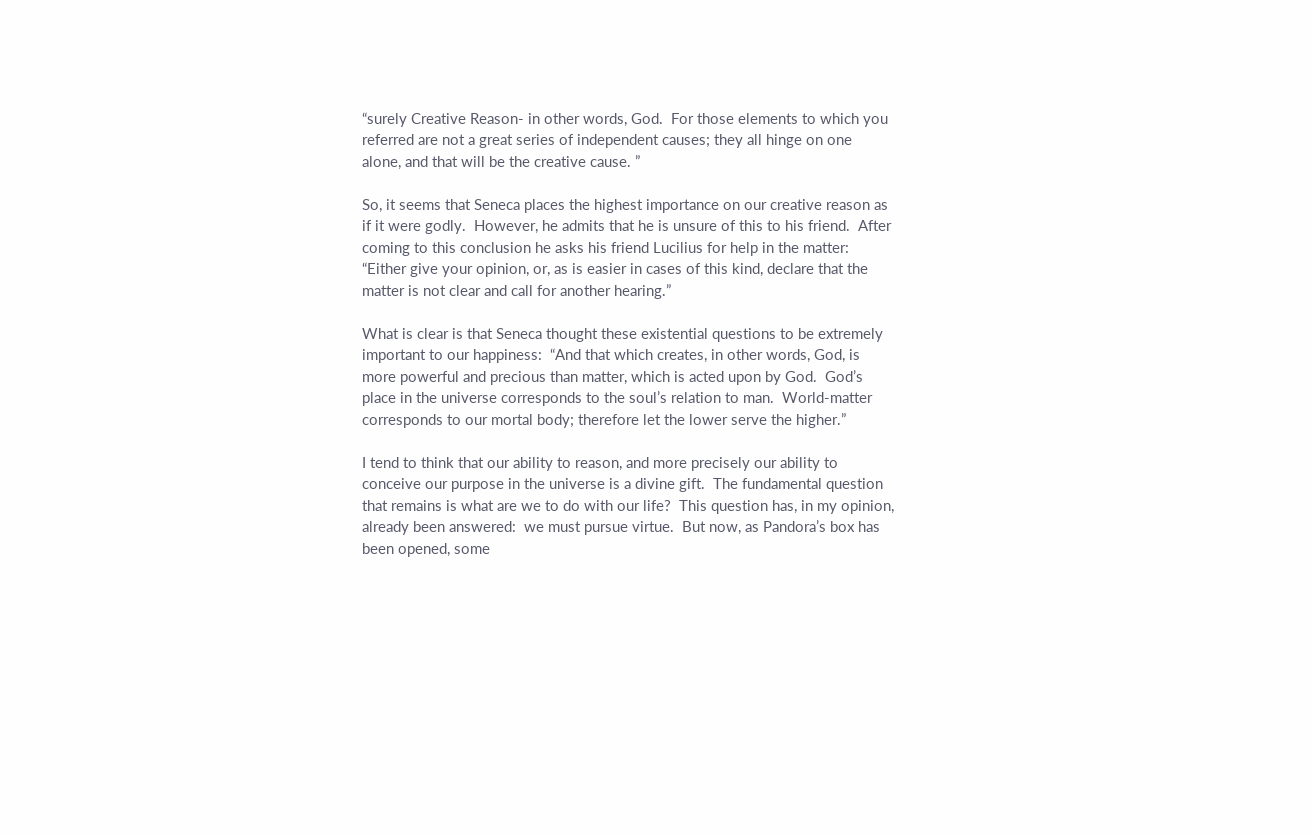“surely Creative Reason- in other words, God.  For those elements to which you referred are not a great series of independent causes; they all hinge on one alone, and that will be the creative cause. ”

So, it seems that Seneca places the highest importance on our creative reason as if it were godly.  However, he admits that he is unsure of this to his friend.  After coming to this conclusion he asks his friend Lucilius for help in the matter:  “Either give your opinion, or, as is easier in cases of this kind, declare that the matter is not clear and call for another hearing.”

What is clear is that Seneca thought these existential questions to be extremely important to our happiness:  “And that which creates, in other words, God, is more powerful and precious than matter, which is acted upon by God.  God’s place in the universe corresponds to the soul’s relation to man.  World-matter corresponds to our mortal body; therefore let the lower serve the higher.”

I tend to think that our ability to reason, and more precisely our ability to conceive our purpose in the universe is a divine gift.  The fundamental question that remains is what are we to do with our life?  This question has, in my opinion, already been answered:  we must pursue virtue.  But now, as Pandora’s box has been opened, some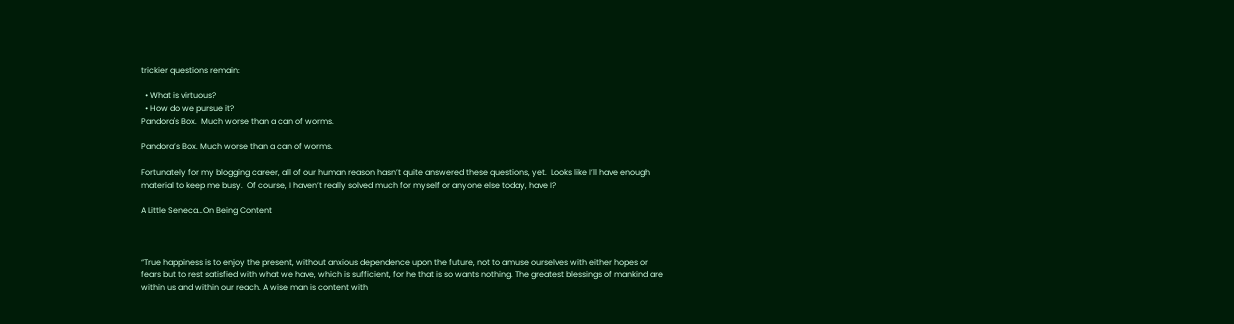trickier questions remain:

  • What is virtuous?
  • How do we pursue it?
Pandora's Box.  Much worse than a can of worms.

Pandora’s Box. Much worse than a can of worms.

Fortunately for my blogging career, all of our human reason hasn’t quite answered these questions, yet.  Looks like I’ll have enough material to keep me busy.  Of course, I haven’t really solved much for myself or anyone else today, have I?

A Little Seneca…On Being Content



“True happiness is to enjoy the present, without anxious dependence upon the future, not to amuse ourselves with either hopes or fears but to rest satisfied with what we have, which is sufficient, for he that is so wants nothing. The greatest blessings of mankind are within us and within our reach. A wise man is content with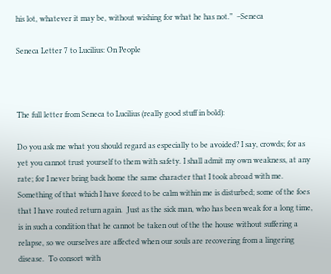his lot, whatever it may be, without wishing for what he has not.”  –Seneca

Seneca Letter 7 to Lucilius: On People



The full letter from Seneca to Lucilius (really good stuff in bold):

Do you ask me what you should regard as especially to be avoided? I say, crowds; for as yet you cannot trust yourself to them with safety. I shall admit my own weakness, at any rate; for I never bring back home the same character that I took abroad with me.  Something of that which I have forced to be calm within me is disturbed; some of the foes that I have routed return again.  Just as the sick man, who has been weak for a long time, is in such a condition that he cannot be taken out of the the house without suffering a relapse, so we ourselves are affected when our souls are recovering from a lingering disease.  To consort with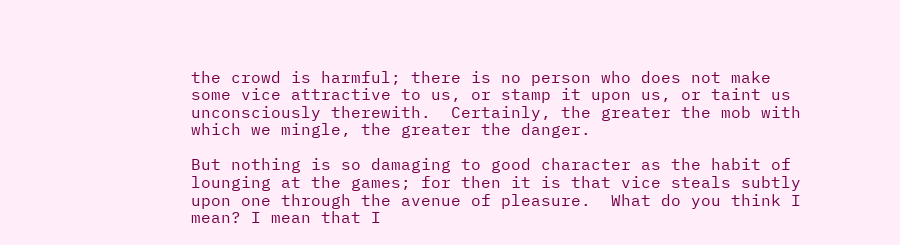the crowd is harmful; there is no person who does not make some vice attractive to us, or stamp it upon us, or taint us unconsciously therewith.  Certainly, the greater the mob with which we mingle, the greater the danger.

But nothing is so damaging to good character as the habit of lounging at the games; for then it is that vice steals subtly upon one through the avenue of pleasure.  What do you think I mean? I mean that I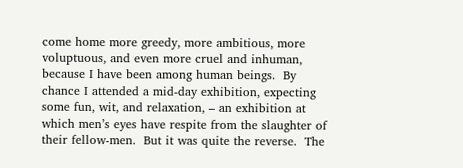come home more greedy, more ambitious, more voluptuous, and even more cruel and inhuman, because I have been among human beings.  By chance I attended a mid-day exhibition, expecting some fun, wit, and relaxation, – an exhibition at which men’s eyes have respite from the slaughter of their fellow-men.  But it was quite the reverse.  The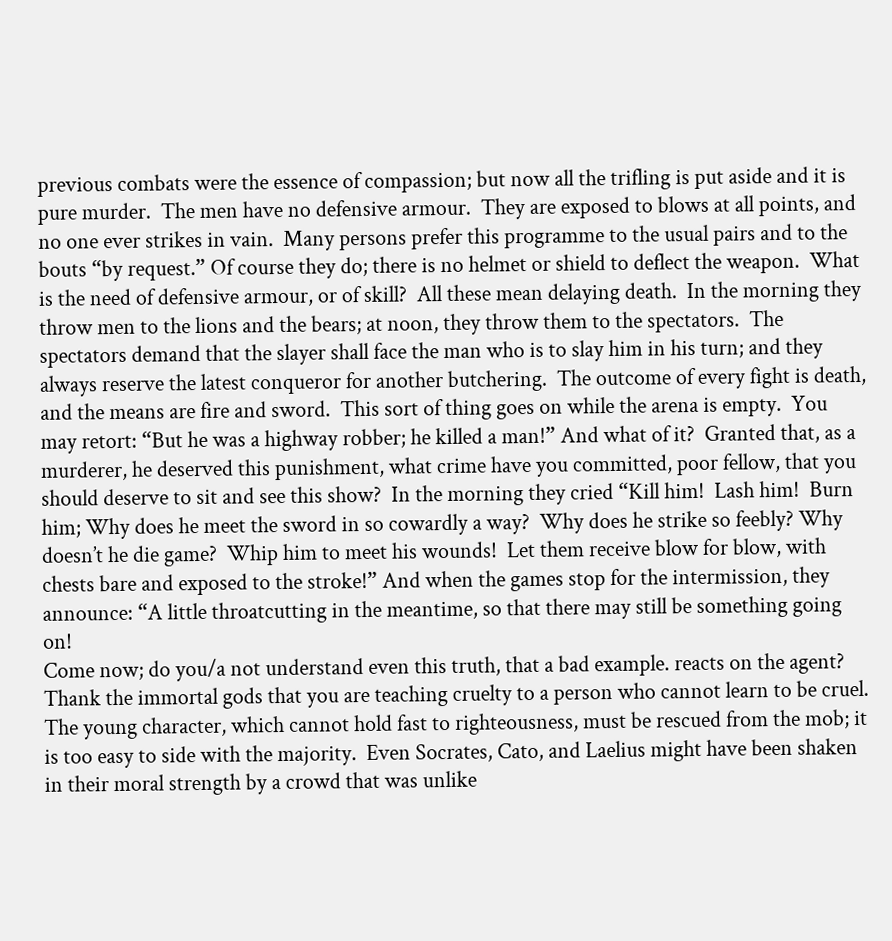previous combats were the essence of compassion; but now all the trifling is put aside and it is pure murder.  The men have no defensive armour.  They are exposed to blows at all points, and no one ever strikes in vain.  Many persons prefer this programme to the usual pairs and to the bouts “by request.” Of course they do; there is no helmet or shield to deflect the weapon.  What is the need of defensive armour, or of skill?  All these mean delaying death.  In the morning they throw men to the lions and the bears; at noon, they throw them to the spectators.  The spectators demand that the slayer shall face the man who is to slay him in his turn; and they always reserve the latest conqueror for another butchering.  The outcome of every fight is death, and the means are fire and sword.  This sort of thing goes on while the arena is empty.  You may retort: “But he was a highway robber; he killed a man!” And what of it?  Granted that, as a murderer, he deserved this punishment, what crime have you committed, poor fellow, that you should deserve to sit and see this show?  In the morning they cried “Kill him!  Lash him!  Burn him; Why does he meet the sword in so cowardly a way?  Why does he strike so feebly? Why doesn’t he die game?  Whip him to meet his wounds!  Let them receive blow for blow, with chests bare and exposed to the stroke!” And when the games stop for the intermission, they announce: “A little throatcutting in the meantime, so that there may still be something going on!
Come now; do you/a not understand even this truth, that a bad example. reacts on the agent?  Thank the immortal gods that you are teaching cruelty to a person who cannot learn to be cruel. The young character, which cannot hold fast to righteousness, must be rescued from the mob; it is too easy to side with the majority.  Even Socrates, Cato, and Laelius might have been shaken in their moral strength by a crowd that was unlike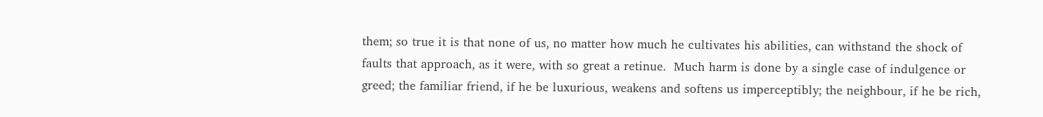them; so true it is that none of us, no matter how much he cultivates his abilities, can withstand the shock of faults that approach, as it were, with so great a retinue.  Much harm is done by a single case of indulgence or greed; the familiar friend, if he be luxurious, weakens and softens us imperceptibly; the neighbour, if he be rich,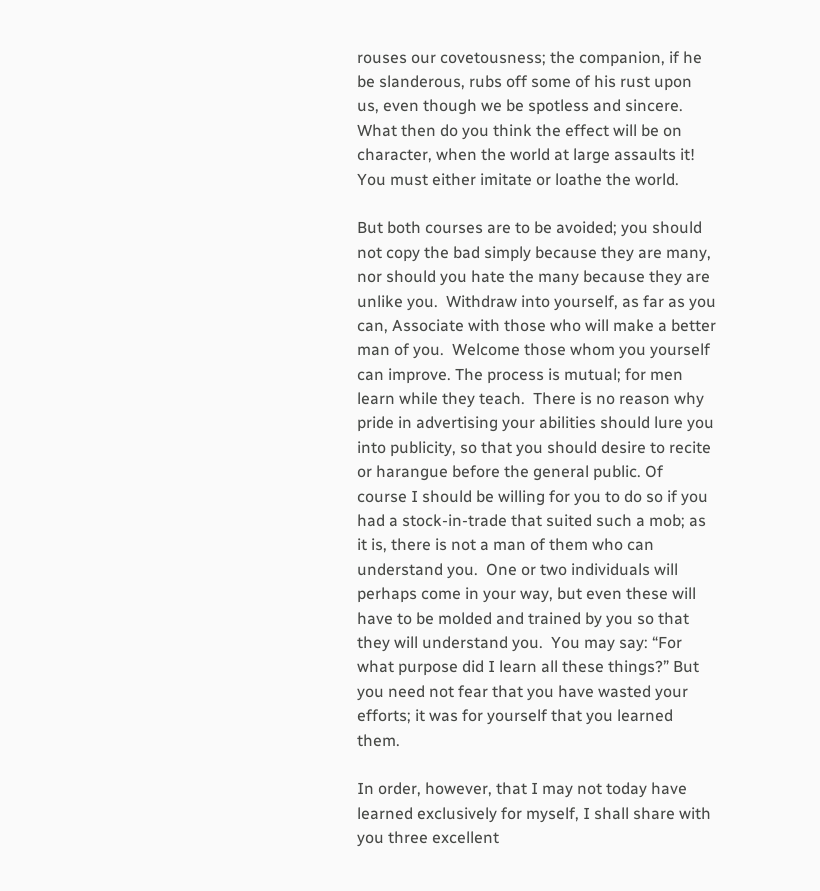rouses our covetousness; the companion, if he be slanderous, rubs off some of his rust upon us, even though we be spotless and sincere.  What then do you think the effect will be on character, when the world at large assaults it!  You must either imitate or loathe the world.

But both courses are to be avoided; you should not copy the bad simply because they are many, nor should you hate the many because they are unlike you.  Withdraw into yourself, as far as you can, Associate with those who will make a better man of you.  Welcome those whom you yourself can improve. The process is mutual; for men learn while they teach.  There is no reason why pride in advertising your abilities should lure you into publicity, so that you should desire to recite or harangue before the general public. Of course I should be willing for you to do so if you had a stock-in-trade that suited such a mob; as it is, there is not a man of them who can understand you.  One or two individuals will perhaps come in your way, but even these will have to be molded and trained by you so that they will understand you.  You may say: “For what purpose did I learn all these things?” But you need not fear that you have wasted your efforts; it was for yourself that you learned them.

In order, however, that I may not today have learned exclusively for myself, I shall share with you three excellent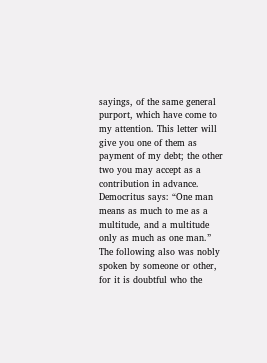sayings, of the same general purport, which have come to my attention. This letter will give you one of them as payment of my debt; the other two you may accept as a contribution in advance.  Democritus says: “One man means as much to me as a multitude, and a multitude only as much as one man.” The following also was nobly spoken by someone or other, for it is doubtful who the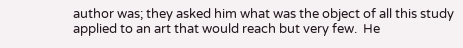author was; they asked him what was the object of all this study applied to an art that would reach but very few.  He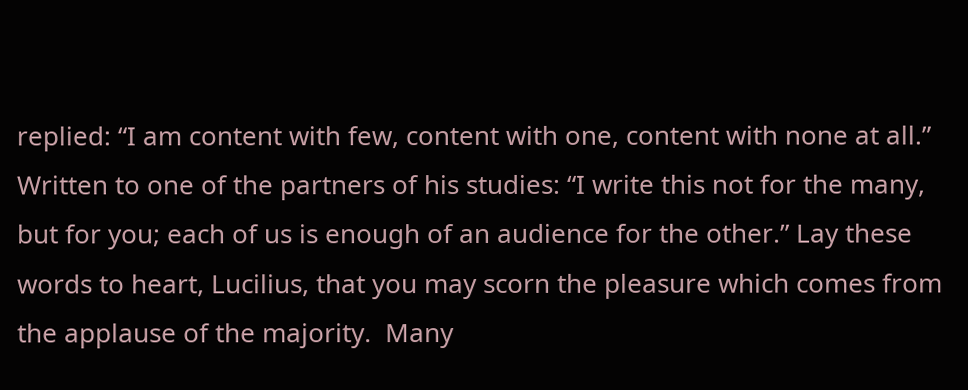replied: “I am content with few, content with one, content with none at all.”
Written to one of the partners of his studies: “I write this not for the many, but for you; each of us is enough of an audience for the other.” Lay these words to heart, Lucilius, that you may scorn the pleasure which comes from the applause of the majority.  Many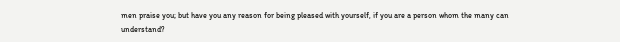men praise you; but have you any reason for being pleased with yourself, if you are a person whom the many can understand?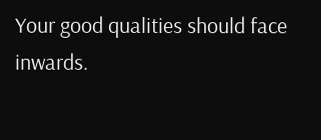Your good qualities should face inwards.